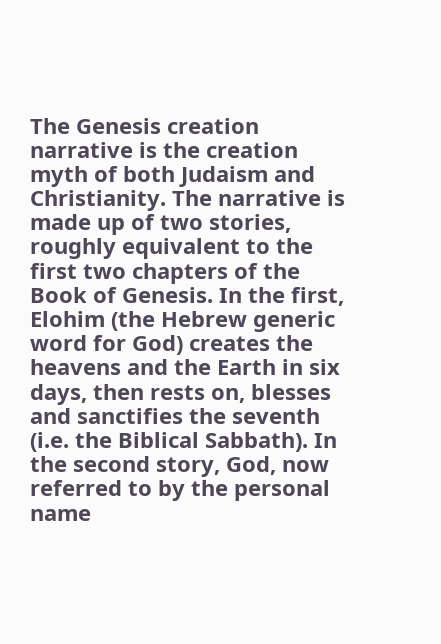The Genesis creation narrative is the creation myth of both Judaism and Christianity. The narrative is made up of two stories, roughly equivalent to the first two chapters of the Book of Genesis. In the first, Elohim (the Hebrew generic word for God) creates the heavens and the Earth in six days, then rests on, blesses and sanctifies the seventh (i.e. the Biblical Sabbath). In the second story, God, now referred to by the personal name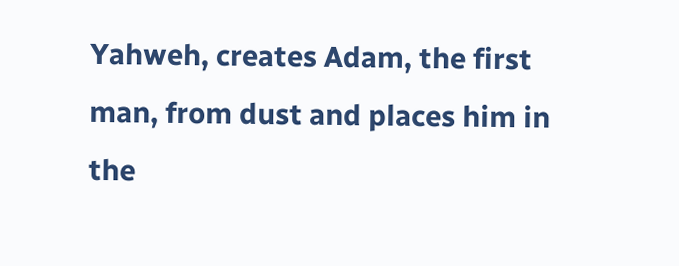Yahweh, creates Adam, the first man, from dust and places him in the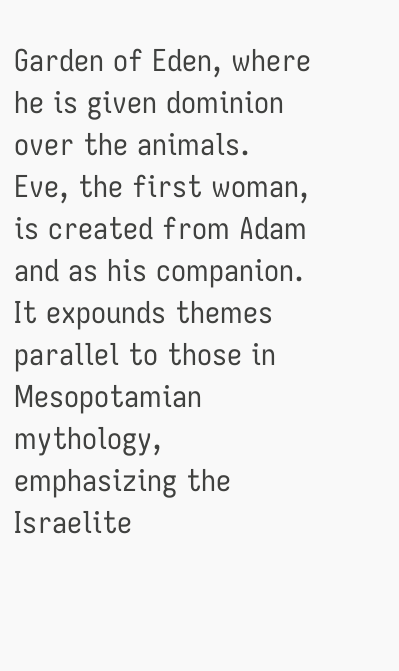Garden of Eden, where he is given dominion over the animals. Eve, the first woman, is created from Adam and as his companion. It expounds themes parallel to those in Mesopotamian mythology, emphasizing the Israelite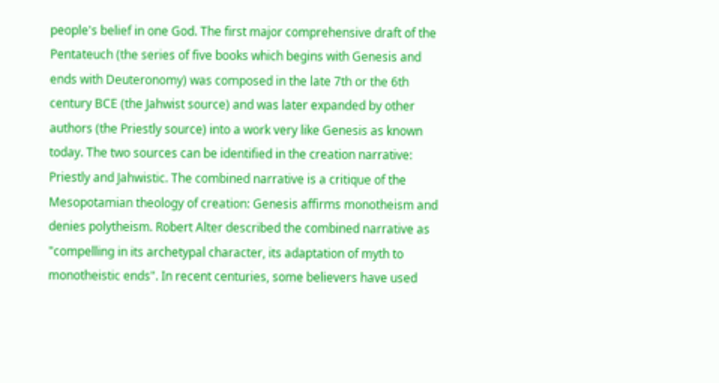people's belief in one God. The first major comprehensive draft of the Pentateuch (the series of five books which begins with Genesis and ends with Deuteronomy) was composed in the late 7th or the 6th century BCE (the Jahwist source) and was later expanded by other authors (the Priestly source) into a work very like Genesis as known today. The two sources can be identified in the creation narrative: Priestly and Jahwistic. The combined narrative is a critique of the Mesopotamian theology of creation: Genesis affirms monotheism and denies polytheism. Robert Alter described the combined narrative as "compelling in its archetypal character, its adaptation of myth to monotheistic ends". In recent centuries, some believers have used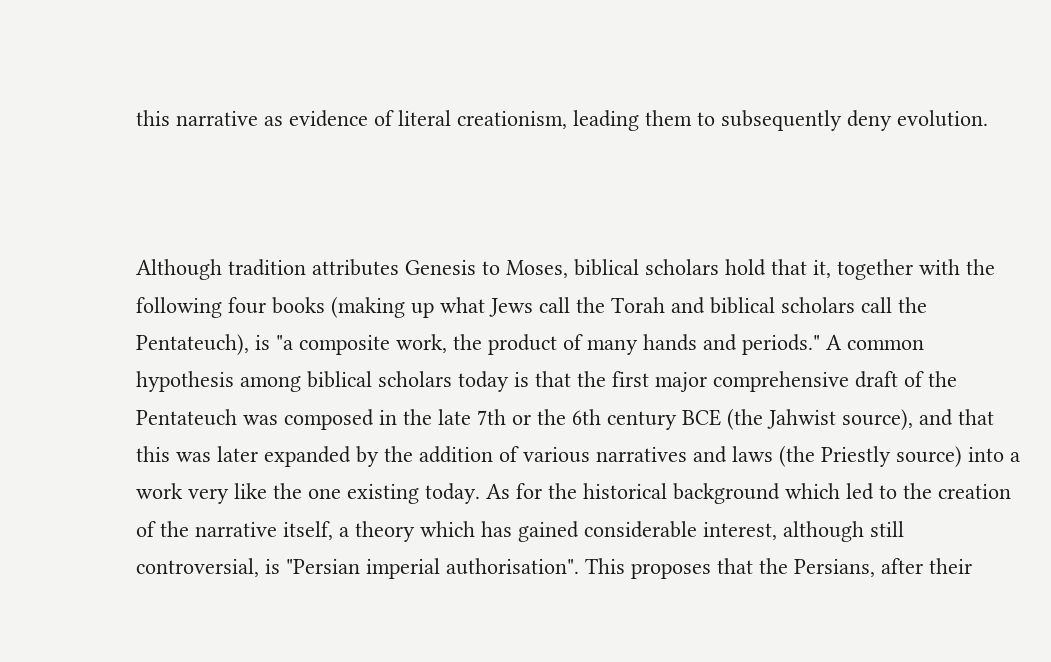this narrative as evidence of literal creationism, leading them to subsequently deny evolution.



Although tradition attributes Genesis to Moses, biblical scholars hold that it, together with the following four books (making up what Jews call the Torah and biblical scholars call the Pentateuch), is "a composite work, the product of many hands and periods." A common hypothesis among biblical scholars today is that the first major comprehensive draft of the Pentateuch was composed in the late 7th or the 6th century BCE (the Jahwist source), and that this was later expanded by the addition of various narratives and laws (the Priestly source) into a work very like the one existing today. As for the historical background which led to the creation of the narrative itself, a theory which has gained considerable interest, although still controversial, is "Persian imperial authorisation". This proposes that the Persians, after their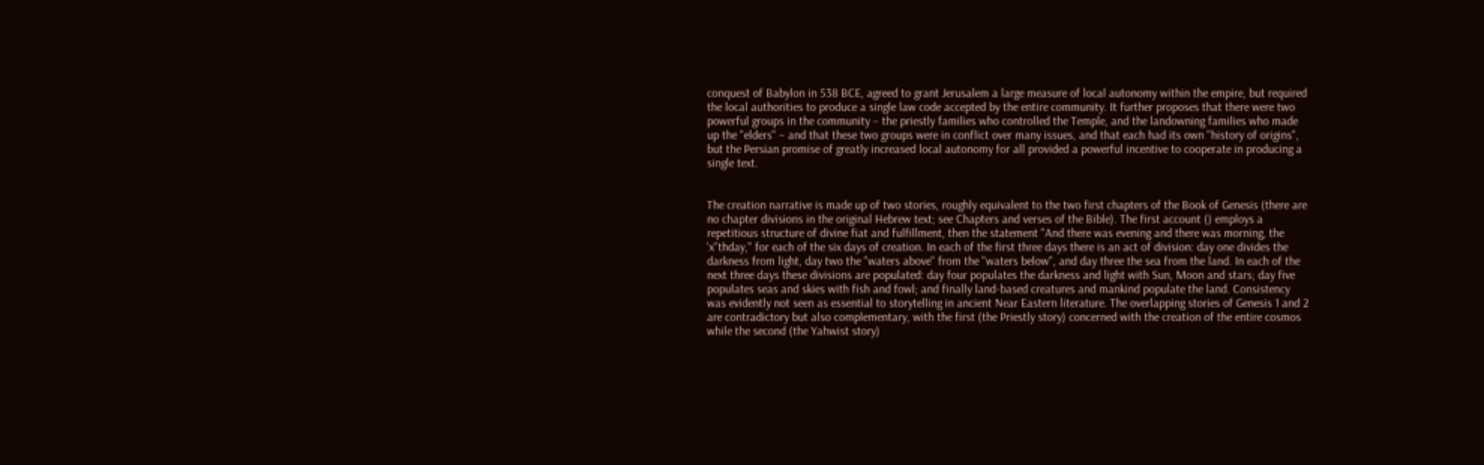conquest of Babylon in 538 BCE, agreed to grant Jerusalem a large measure of local autonomy within the empire, but required the local authorities to produce a single law code accepted by the entire community. It further proposes that there were two powerful groups in the community – the priestly families who controlled the Temple, and the landowning families who made up the "elders" – and that these two groups were in conflict over many issues, and that each had its own "history of origins", but the Persian promise of greatly increased local autonomy for all provided a powerful incentive to cooperate in producing a single text.


The creation narrative is made up of two stories, roughly equivalent to the two first chapters of the Book of Genesis (there are no chapter divisions in the original Hebrew text; see Chapters and verses of the Bible). The first account () employs a repetitious structure of divine fiat and fulfillment, then the statement "And there was evening and there was morning, the 'x''thday," for each of the six days of creation. In each of the first three days there is an act of division: day one divides the darkness from light, day two the "waters above" from the "waters below", and day three the sea from the land. In each of the next three days these divisions are populated: day four populates the darkness and light with Sun, Moon and stars; day five populates seas and skies with fish and fowl; and finally land-based creatures and mankind populate the land. Consistency was evidently not seen as essential to storytelling in ancient Near Eastern literature. The overlapping stories of Genesis 1 and 2 are contradictory but also complementary, with the first (the Priestly story) concerned with the creation of the entire cosmos while the second (the Yahwist story)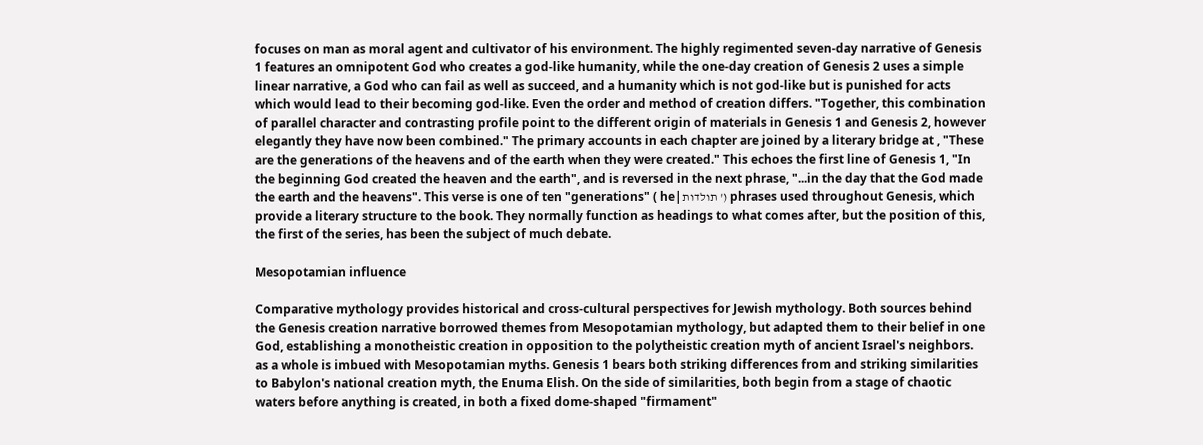focuses on man as moral agent and cultivator of his environment. The highly regimented seven-day narrative of Genesis 1 features an omnipotent God who creates a god-like humanity, while the one-day creation of Genesis 2 uses a simple linear narrative, a God who can fail as well as succeed, and a humanity which is not god-like but is punished for acts which would lead to their becoming god-like. Even the order and method of creation differs. "Together, this combination of parallel character and contrasting profile point to the different origin of materials in Genesis 1 and Genesis 2, however elegantly they have now been combined." The primary accounts in each chapter are joined by a literary bridge at , "These are the generations of the heavens and of the earth when they were created." This echoes the first line of Genesis 1, "In the beginning God created the heaven and the earth", and is reversed in the next phrase, "...in the day that the God made the earth and the heavens". This verse is one of ten "generations" ( he|תולדות ') phrases used throughout Genesis, which provide a literary structure to the book. They normally function as headings to what comes after, but the position of this, the first of the series, has been the subject of much debate.

Mesopotamian influence

Comparative mythology provides historical and cross-cultural perspectives for Jewish mythology. Both sources behind the Genesis creation narrative borrowed themes from Mesopotamian mythology, but adapted them to their belief in one God, establishing a monotheistic creation in opposition to the polytheistic creation myth of ancient Israel's neighbors. as a whole is imbued with Mesopotamian myths. Genesis 1 bears both striking differences from and striking similarities to Babylon's national creation myth, the Enuma Elish. On the side of similarities, both begin from a stage of chaotic waters before anything is created, in both a fixed dome-shaped "firmament"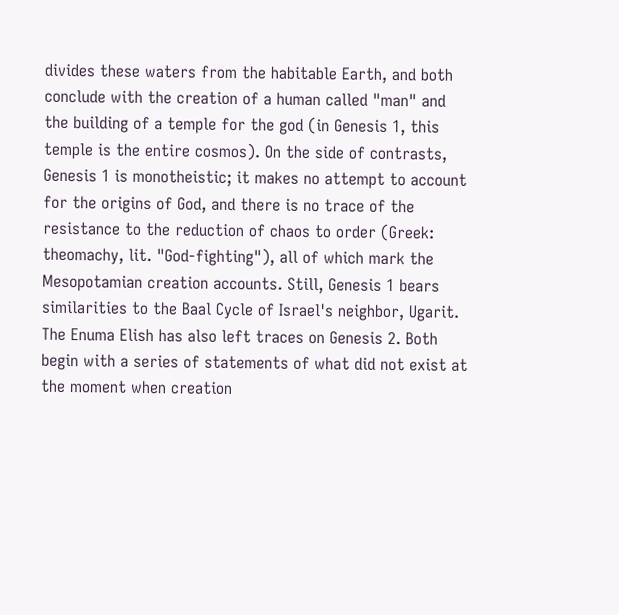divides these waters from the habitable Earth, and both conclude with the creation of a human called "man" and the building of a temple for the god (in Genesis 1, this temple is the entire cosmos). On the side of contrasts, Genesis 1 is monotheistic; it makes no attempt to account for the origins of God, and there is no trace of the resistance to the reduction of chaos to order (Greek: theomachy, lit. "God-fighting"), all of which mark the Mesopotamian creation accounts. Still, Genesis 1 bears similarities to the Baal Cycle of Israel's neighbor, Ugarit. The Enuma Elish has also left traces on Genesis 2. Both begin with a series of statements of what did not exist at the moment when creation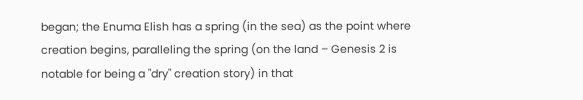began; the Enuma Elish has a spring (in the sea) as the point where creation begins, paralleling the spring (on the land – Genesis 2 is notable for being a "dry" creation story) in that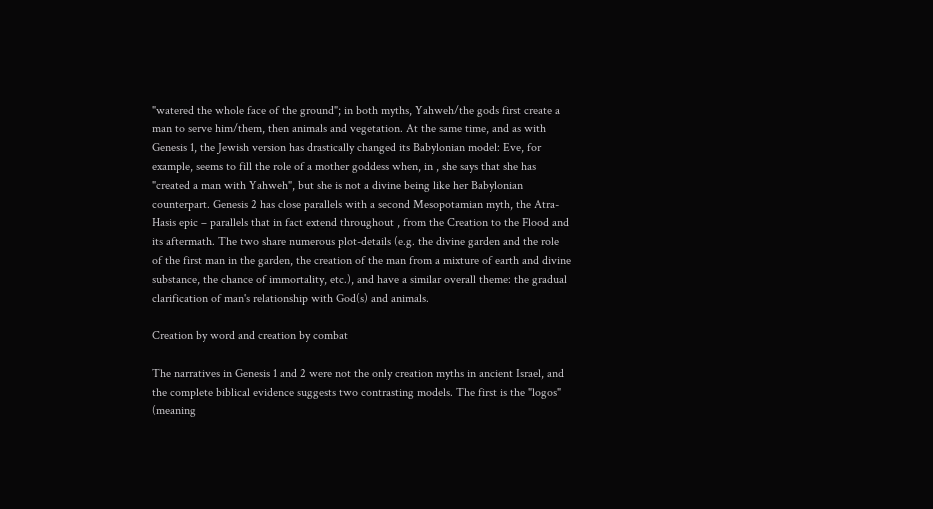"watered the whole face of the ground"; in both myths, Yahweh/the gods first create a man to serve him/them, then animals and vegetation. At the same time, and as with Genesis 1, the Jewish version has drastically changed its Babylonian model: Eve, for example, seems to fill the role of a mother goddess when, in , she says that she has "created a man with Yahweh", but she is not a divine being like her Babylonian counterpart. Genesis 2 has close parallels with a second Mesopotamian myth, the Atra-Hasis epic – parallels that in fact extend throughout , from the Creation to the Flood and its aftermath. The two share numerous plot-details (e.g. the divine garden and the role of the first man in the garden, the creation of the man from a mixture of earth and divine substance, the chance of immortality, etc.), and have a similar overall theme: the gradual clarification of man's relationship with God(s) and animals.

Creation by word and creation by combat

The narratives in Genesis 1 and 2 were not the only creation myths in ancient Israel, and the complete biblical evidence suggests two contrasting models. The first is the "logos" (meaning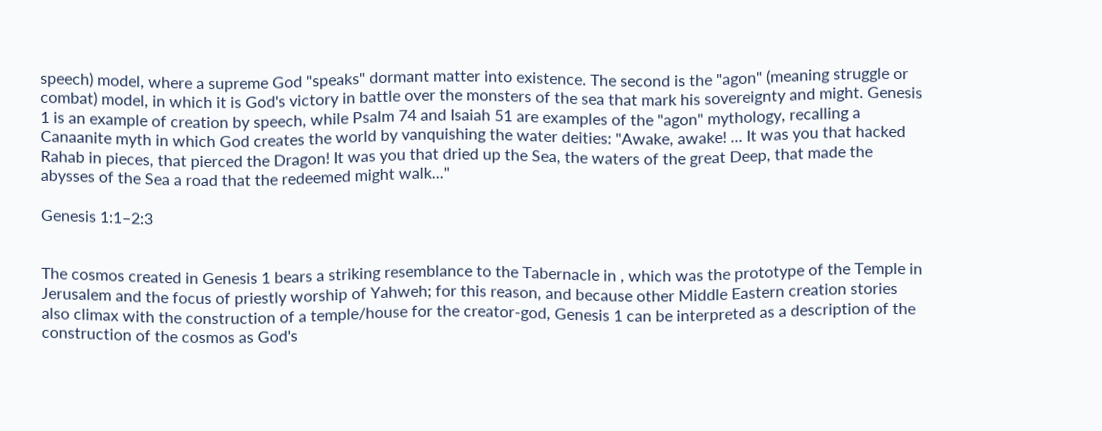speech) model, where a supreme God "speaks" dormant matter into existence. The second is the "agon" (meaning struggle or combat) model, in which it is God's victory in battle over the monsters of the sea that mark his sovereignty and might. Genesis 1 is an example of creation by speech, while Psalm 74 and Isaiah 51 are examples of the "agon" mythology, recalling a Canaanite myth in which God creates the world by vanquishing the water deities: "Awake, awake! ... It was you that hacked Rahab in pieces, that pierced the Dragon! It was you that dried up the Sea, the waters of the great Deep, that made the abysses of the Sea a road that the redeemed might walk..."

Genesis 1:1–2:3


The cosmos created in Genesis 1 bears a striking resemblance to the Tabernacle in , which was the prototype of the Temple in Jerusalem and the focus of priestly worship of Yahweh; for this reason, and because other Middle Eastern creation stories also climax with the construction of a temple/house for the creator-god, Genesis 1 can be interpreted as a description of the construction of the cosmos as God's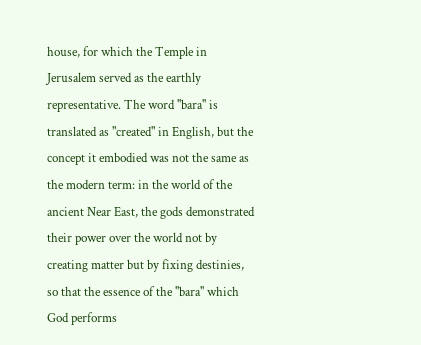house, for which the Temple in Jerusalem served as the earthly representative. The word ''bara'' is translated as "created" in English, but the concept it embodied was not the same as the modern term: in the world of the ancient Near East, the gods demonstrated their power over the world not by creating matter but by fixing destinies, so that the essence of the ''bara'' which God performs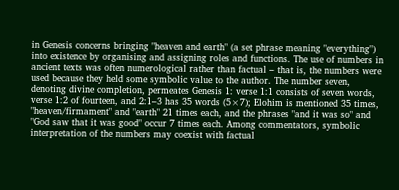in Genesis concerns bringing "heaven and earth" (a set phrase meaning "everything") into existence by organising and assigning roles and functions. The use of numbers in ancient texts was often numerological rather than factual – that is, the numbers were used because they held some symbolic value to the author. The number seven, denoting divine completion, permeates Genesis 1: verse 1:1 consists of seven words, verse 1:2 of fourteen, and 2:1–3 has 35 words (5×7); Elohim is mentioned 35 times, "heaven/firmament" and "earth" 21 times each, and the phrases "and it was so" and "God saw that it was good" occur 7 times each. Among commentators, symbolic interpretation of the numbers may coexist with factual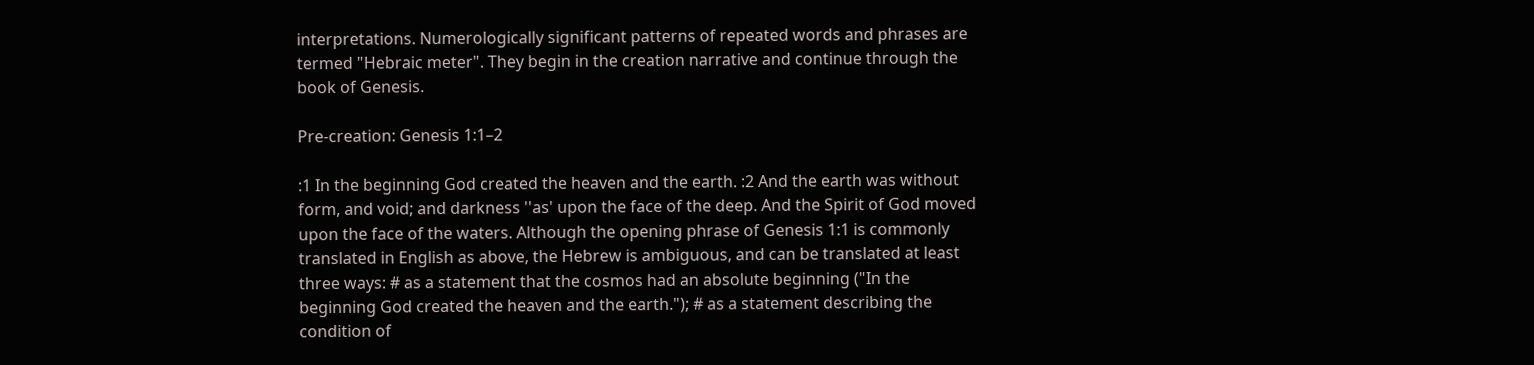interpretations. Numerologically significant patterns of repeated words and phrases are termed "Hebraic meter". They begin in the creation narrative and continue through the book of Genesis.

Pre-creation: Genesis 1:1–2

:1 In the beginning God created the heaven and the earth. :2 And the earth was without form, and void; and darkness ''as' upon the face of the deep. And the Spirit of God moved upon the face of the waters. Although the opening phrase of Genesis 1:1 is commonly translated in English as above, the Hebrew is ambiguous, and can be translated at least three ways: # as a statement that the cosmos had an absolute beginning ("In the beginning God created the heaven and the earth."); # as a statement describing the condition of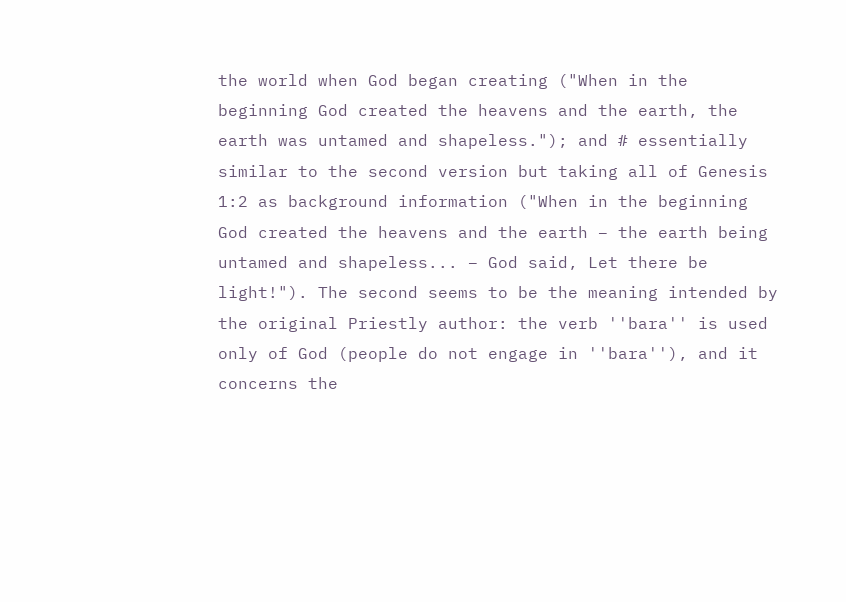the world when God began creating ("When in the beginning God created the heavens and the earth, the earth was untamed and shapeless."); and # essentially similar to the second version but taking all of Genesis 1:2 as background information ("When in the beginning God created the heavens and the earth – the earth being untamed and shapeless... – God said, Let there be light!"). The second seems to be the meaning intended by the original Priestly author: the verb ''bara'' is used only of God (people do not engage in ''bara''), and it concerns the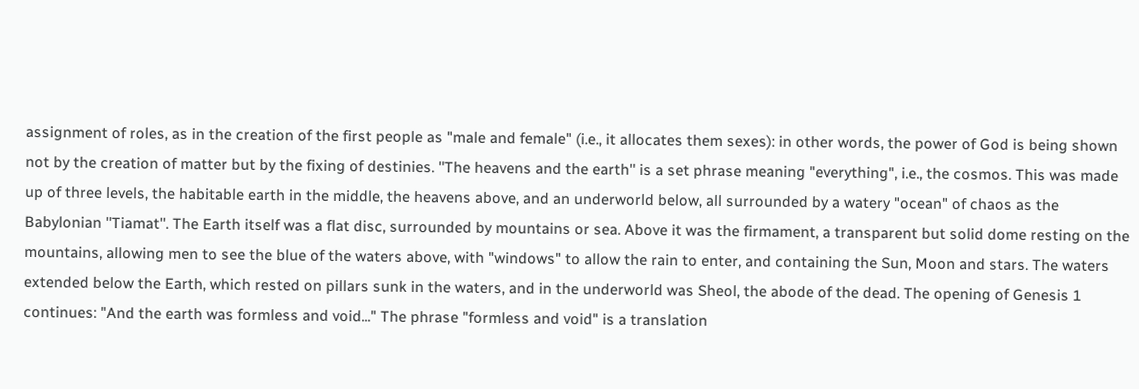assignment of roles, as in the creation of the first people as "male and female" (i.e., it allocates them sexes): in other words, the power of God is being shown not by the creation of matter but by the fixing of destinies. ''The heavens and the earth'' is a set phrase meaning "everything", i.e., the cosmos. This was made up of three levels, the habitable earth in the middle, the heavens above, and an underworld below, all surrounded by a watery "ocean" of chaos as the Babylonian ''Tiamat''. The Earth itself was a flat disc, surrounded by mountains or sea. Above it was the firmament, a transparent but solid dome resting on the mountains, allowing men to see the blue of the waters above, with "windows" to allow the rain to enter, and containing the Sun, Moon and stars. The waters extended below the Earth, which rested on pillars sunk in the waters, and in the underworld was Sheol, the abode of the dead. The opening of Genesis 1 continues: "And the earth was formless and void..." The phrase "formless and void" is a translation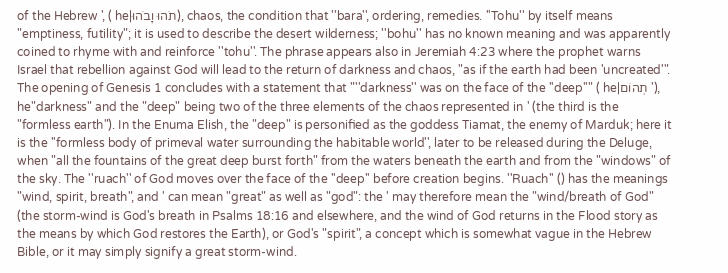of the Hebrew ', ( he|תֹהוּ וָבֹהוּ), chaos, the condition that ''bara'', ordering, remedies. ''Tohu'' by itself means "emptiness, futility"; it is used to describe the desert wilderness; ''bohu'' has no known meaning and was apparently coined to rhyme with and reinforce ''tohu''. The phrase appears also in Jeremiah 4:23 where the prophet warns Israel that rebellion against God will lead to the return of darkness and chaos, "as if the earth had been 'uncreated'". The opening of Genesis 1 concludes with a statement that "''darkness'' was on the face of the ''deep''" ( he|תְהוֹם '), he"darkness" and the "deep" being two of the three elements of the chaos represented in ' (the third is the "formless earth"). In the Enuma Elish, the "deep" is personified as the goddess Tiamat, the enemy of Marduk; here it is the ''formless body of primeval water surrounding the habitable world'', later to be released during the Deluge, when "all the fountains of the great deep burst forth" from the waters beneath the earth and from the "windows" of the sky. The ''ruach'' of God moves over the face of the ''deep'' before creation begins. ''Ruach'' () has the meanings "wind, spirit, breath", and ' can mean "great" as well as "god": the ' may therefore mean the "wind/breath of God" (the storm-wind is God's breath in Psalms 18:16 and elsewhere, and the wind of God returns in the Flood story as the means by which God restores the Earth), or God's "spirit", a concept which is somewhat vague in the Hebrew Bible, or it may simply signify a great storm-wind.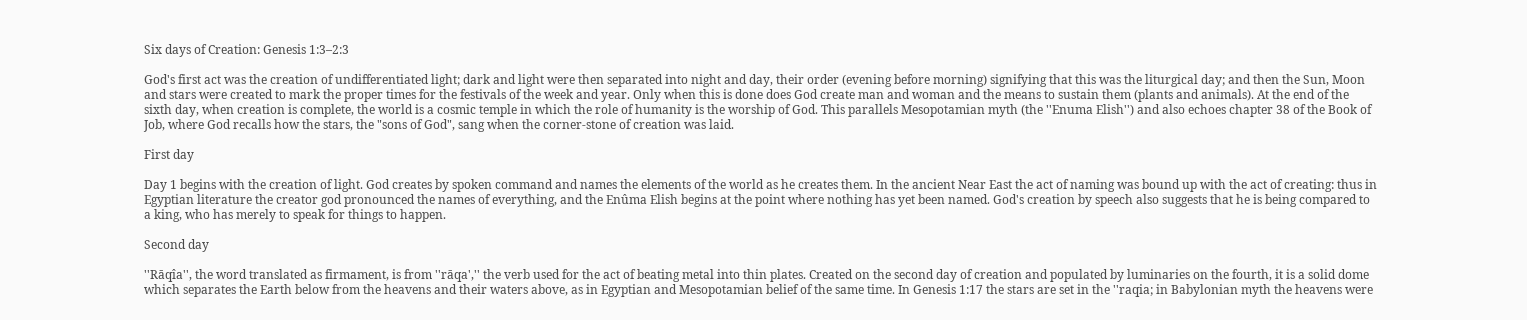Six days of Creation: Genesis 1:3–2:3

God's first act was the creation of undifferentiated light; dark and light were then separated into night and day, their order (evening before morning) signifying that this was the liturgical day; and then the Sun, Moon and stars were created to mark the proper times for the festivals of the week and year. Only when this is done does God create man and woman and the means to sustain them (plants and animals). At the end of the sixth day, when creation is complete, the world is a cosmic temple in which the role of humanity is the worship of God. This parallels Mesopotamian myth (the ''Enuma Elish'') and also echoes chapter 38 of the Book of Job, where God recalls how the stars, the "sons of God", sang when the corner-stone of creation was laid.

First day

Day 1 begins with the creation of light. God creates by spoken command and names the elements of the world as he creates them. In the ancient Near East the act of naming was bound up with the act of creating: thus in Egyptian literature the creator god pronounced the names of everything, and the Enûma Elish begins at the point where nothing has yet been named. God's creation by speech also suggests that he is being compared to a king, who has merely to speak for things to happen.

Second day

''Rāqîa'', the word translated as firmament, is from ''rāqa','' the verb used for the act of beating metal into thin plates. Created on the second day of creation and populated by luminaries on the fourth, it is a solid dome which separates the Earth below from the heavens and their waters above, as in Egyptian and Mesopotamian belief of the same time. In Genesis 1:17 the stars are set in the ''raqia; in Babylonian myth the heavens were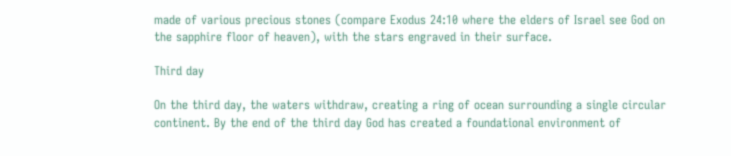made of various precious stones (compare Exodus 24:10 where the elders of Israel see God on the sapphire floor of heaven), with the stars engraved in their surface.

Third day

On the third day, the waters withdraw, creating a ring of ocean surrounding a single circular continent. By the end of the third day God has created a foundational environment of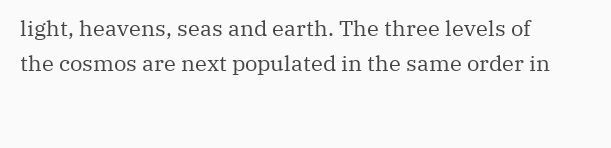light, heavens, seas and earth. The three levels of the cosmos are next populated in the same order in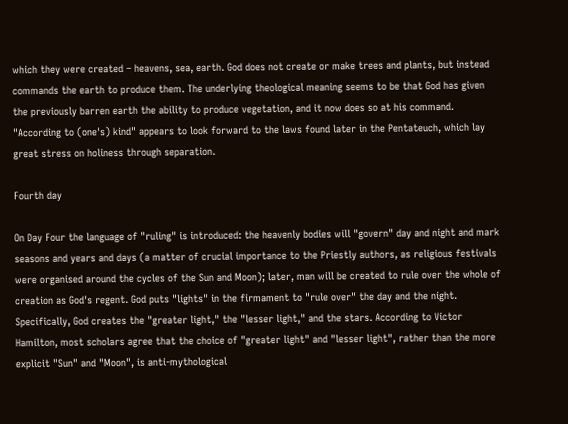which they were created – heavens, sea, earth. God does not create or make trees and plants, but instead commands the earth to produce them. The underlying theological meaning seems to be that God has given the previously barren earth the ability to produce vegetation, and it now does so at his command. "According to (one's) kind" appears to look forward to the laws found later in the Pentateuch, which lay great stress on holiness through separation.

Fourth day

On Day Four the language of "ruling" is introduced: the heavenly bodies will "govern" day and night and mark seasons and years and days (a matter of crucial importance to the Priestly authors, as religious festivals were organised around the cycles of the Sun and Moon); later, man will be created to rule over the whole of creation as God's regent. God puts "lights" in the firmament to "rule over" the day and the night. Specifically, God creates the "greater light," the "lesser light," and the stars. According to Victor Hamilton, most scholars agree that the choice of "greater light" and "lesser light", rather than the more explicit "Sun" and "Moon", is anti-mythological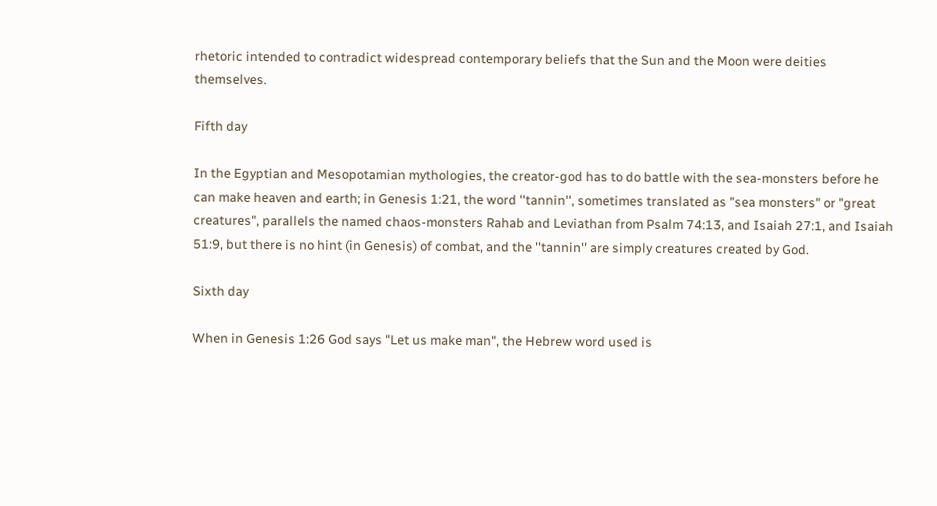rhetoric intended to contradict widespread contemporary beliefs that the Sun and the Moon were deities themselves.

Fifth day

In the Egyptian and Mesopotamian mythologies, the creator-god has to do battle with the sea-monsters before he can make heaven and earth; in Genesis 1:21, the word ''tannin'', sometimes translated as "sea monsters" or "great creatures", parallels the named chaos-monsters Rahab and Leviathan from Psalm 74:13, and Isaiah 27:1, and Isaiah 51:9, but there is no hint (in Genesis) of combat, and the ''tannin'' are simply creatures created by God.

Sixth day

When in Genesis 1:26 God says "Let us make man", the Hebrew word used is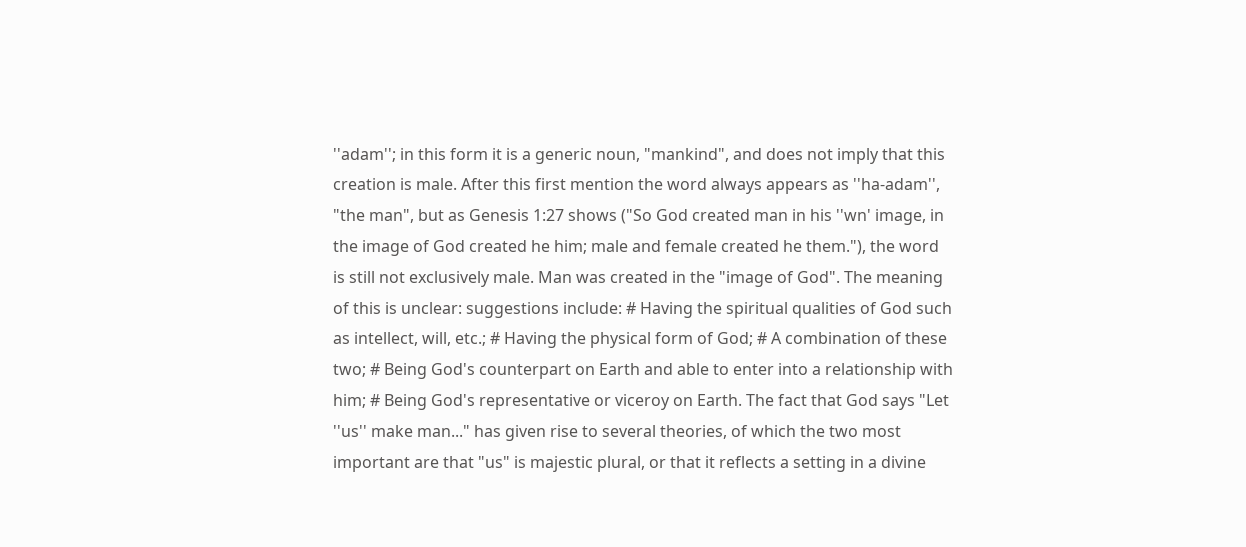''adam''; in this form it is a generic noun, "mankind", and does not imply that this creation is male. After this first mention the word always appears as ''ha-adam'', "the man", but as Genesis 1:27 shows ("So God created man in his ''wn' image, in the image of God created he him; male and female created he them."), the word is still not exclusively male. Man was created in the "image of God". The meaning of this is unclear: suggestions include: # Having the spiritual qualities of God such as intellect, will, etc.; # Having the physical form of God; # A combination of these two; # Being God's counterpart on Earth and able to enter into a relationship with him; # Being God's representative or viceroy on Earth. The fact that God says "Let ''us'' make man..." has given rise to several theories, of which the two most important are that "us" is majestic plural, or that it reflects a setting in a divine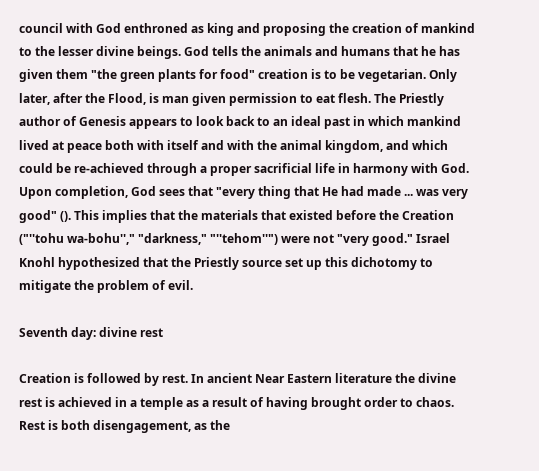council with God enthroned as king and proposing the creation of mankind to the lesser divine beings. God tells the animals and humans that he has given them "the green plants for food" creation is to be vegetarian. Only later, after the Flood, is man given permission to eat flesh. The Priestly author of Genesis appears to look back to an ideal past in which mankind lived at peace both with itself and with the animal kingdom, and which could be re-achieved through a proper sacrificial life in harmony with God. Upon completion, God sees that "every thing that He had made ... was very good" (). This implies that the materials that existed before the Creation ("''tohu wa-bohu''," "darkness," "''tehom''") were not "very good." Israel Knohl hypothesized that the Priestly source set up this dichotomy to mitigate the problem of evil.

Seventh day: divine rest

Creation is followed by rest. In ancient Near Eastern literature the divine rest is achieved in a temple as a result of having brought order to chaos. Rest is both disengagement, as the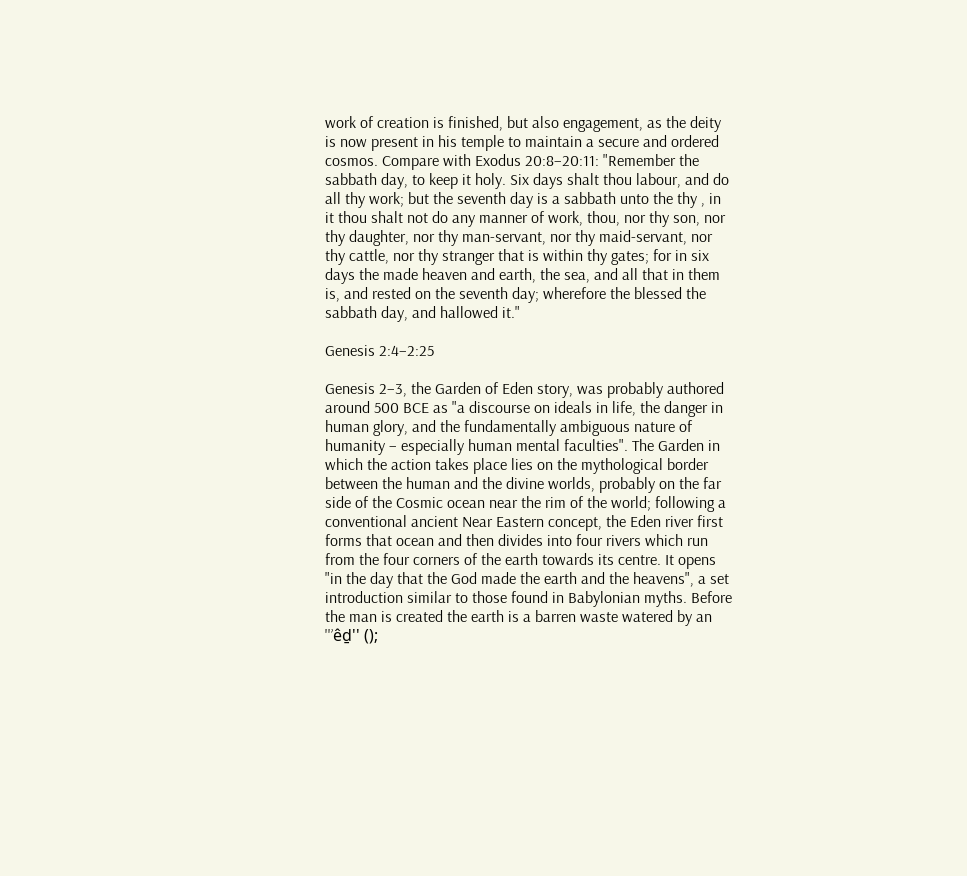work of creation is finished, but also engagement, as the deity is now present in his temple to maintain a secure and ordered cosmos. Compare with Exodus 20:8–20:11: "Remember the sabbath day, to keep it holy. Six days shalt thou labour, and do all thy work; but the seventh day is a sabbath unto the thy , in it thou shalt not do any manner of work, thou, nor thy son, nor thy daughter, nor thy man-servant, nor thy maid-servant, nor thy cattle, nor thy stranger that is within thy gates; for in six days the made heaven and earth, the sea, and all that in them is, and rested on the seventh day; wherefore the blessed the sabbath day, and hallowed it."

Genesis 2:4–2:25

Genesis 2–3, the Garden of Eden story, was probably authored around 500 BCE as "a discourse on ideals in life, the danger in human glory, and the fundamentally ambiguous nature of humanity – especially human mental faculties". The Garden in which the action takes place lies on the mythological border between the human and the divine worlds, probably on the far side of the Cosmic ocean near the rim of the world; following a conventional ancient Near Eastern concept, the Eden river first forms that ocean and then divides into four rivers which run from the four corners of the earth towards its centre. It opens "in the day that the God made the earth and the heavens", a set introduction similar to those found in Babylonian myths. Before the man is created the earth is a barren waste watered by an ''’êḏ'' ();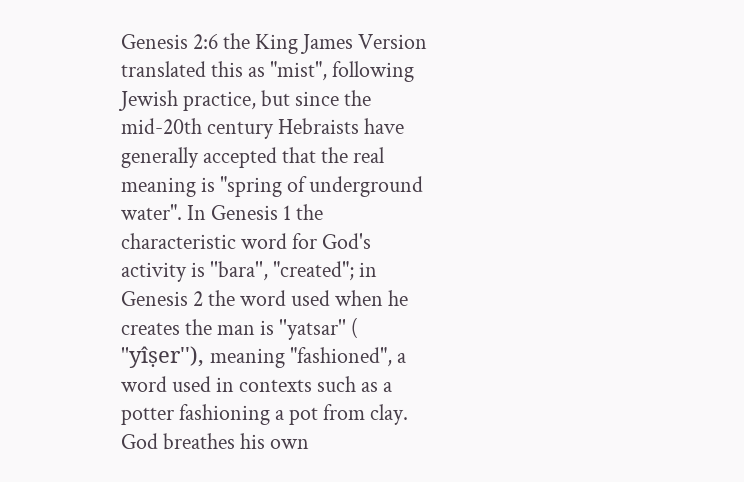Genesis 2:6 the King James Version translated this as "mist", following Jewish practice, but since the mid-20th century Hebraists have generally accepted that the real meaning is "spring of underground water". In Genesis 1 the characteristic word for God's activity is ''bara'', "created"; in Genesis 2 the word used when he creates the man is ''yatsar'' ( ''yîṣer''), meaning "fashioned", a word used in contexts such as a potter fashioning a pot from clay. God breathes his own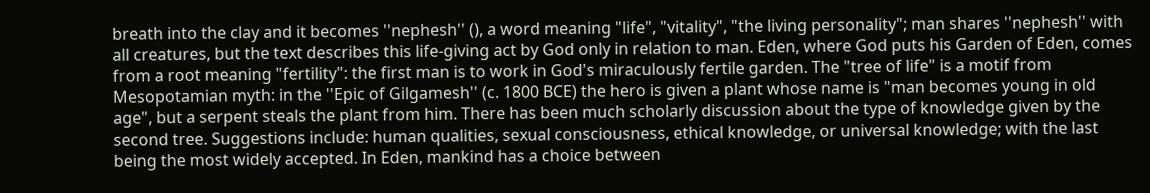breath into the clay and it becomes ''nephesh'' (), a word meaning "life", "vitality", "the living personality"; man shares ''nephesh'' with all creatures, but the text describes this life-giving act by God only in relation to man. Eden, where God puts his Garden of Eden, comes from a root meaning "fertility": the first man is to work in God's miraculously fertile garden. The "tree of life" is a motif from Mesopotamian myth: in the ''Epic of Gilgamesh'' (c. 1800 BCE) the hero is given a plant whose name is "man becomes young in old age", but a serpent steals the plant from him. There has been much scholarly discussion about the type of knowledge given by the second tree. Suggestions include: human qualities, sexual consciousness, ethical knowledge, or universal knowledge; with the last being the most widely accepted. In Eden, mankind has a choice between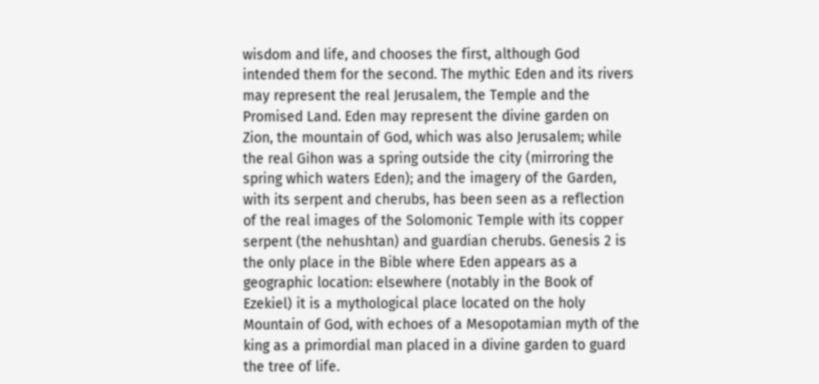wisdom and life, and chooses the first, although God intended them for the second. The mythic Eden and its rivers may represent the real Jerusalem, the Temple and the Promised Land. Eden may represent the divine garden on Zion, the mountain of God, which was also Jerusalem; while the real Gihon was a spring outside the city (mirroring the spring which waters Eden); and the imagery of the Garden, with its serpent and cherubs, has been seen as a reflection of the real images of the Solomonic Temple with its copper serpent (the nehushtan) and guardian cherubs. Genesis 2 is the only place in the Bible where Eden appears as a geographic location: elsewhere (notably in the Book of Ezekiel) it is a mythological place located on the holy Mountain of God, with echoes of a Mesopotamian myth of the king as a primordial man placed in a divine garden to guard the tree of life.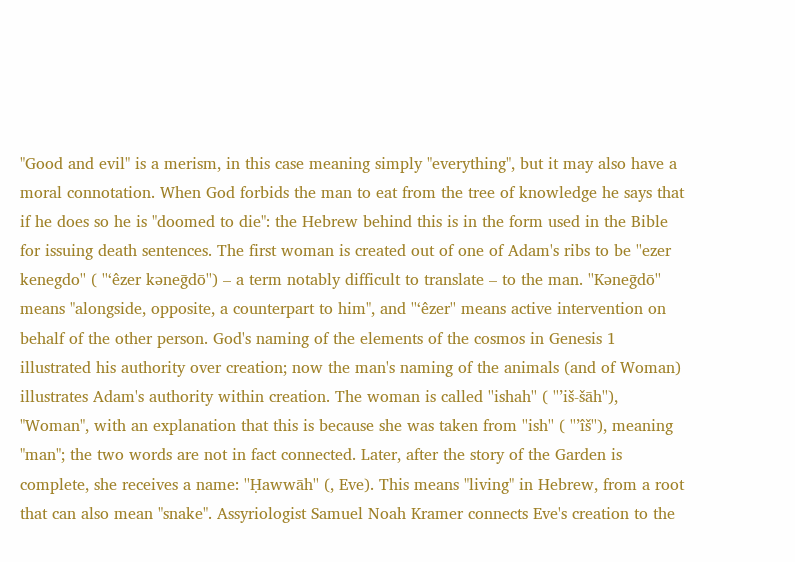"Good and evil" is a merism, in this case meaning simply "everything", but it may also have a moral connotation. When God forbids the man to eat from the tree of knowledge he says that if he does so he is "doomed to die": the Hebrew behind this is in the form used in the Bible for issuing death sentences. The first woman is created out of one of Adam's ribs to be ''ezer kenegdo'' ( ''‘êzer kəneḡdō'') – a term notably difficult to translate – to the man. ''Kəneḡdō'' means "alongside, opposite, a counterpart to him", and ''‘êzer'' means active intervention on behalf of the other person. God's naming of the elements of the cosmos in Genesis 1 illustrated his authority over creation; now the man's naming of the animals (and of Woman) illustrates Adam's authority within creation. The woman is called ''ishah'' ( ''’iš-šāh''), "Woman", with an explanation that this is because she was taken from ''ish'' ( ''’îš''), meaning "man"; the two words are not in fact connected. Later, after the story of the Garden is complete, she receives a name: ''Ḥawwāh'' (, Eve). This means "living" in Hebrew, from a root that can also mean "snake". Assyriologist Samuel Noah Kramer connects Eve's creation to the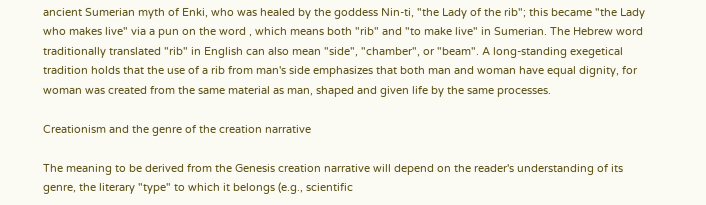ancient Sumerian myth of Enki, who was healed by the goddess Nin-ti, "the Lady of the rib"; this became "the Lady who makes live" via a pun on the word , which means both "rib" and "to make live" in Sumerian. The Hebrew word traditionally translated "rib" in English can also mean "side", "chamber", or "beam". A long-standing exegetical tradition holds that the use of a rib from man's side emphasizes that both man and woman have equal dignity, for woman was created from the same material as man, shaped and given life by the same processes.

Creationism and the genre of the creation narrative

The meaning to be derived from the Genesis creation narrative will depend on the reader's understanding of its genre, the literary "type" to which it belongs (e.g., scientific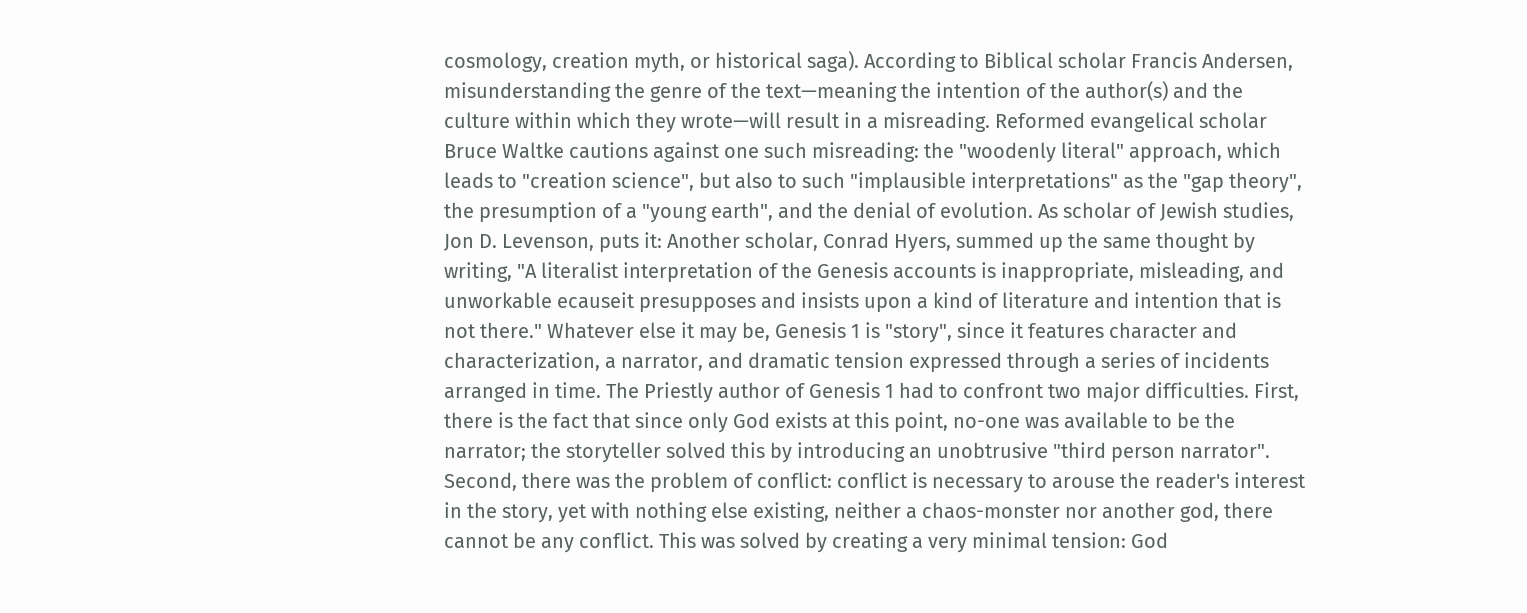cosmology, creation myth, or historical saga). According to Biblical scholar Francis Andersen, misunderstanding the genre of the text—meaning the intention of the author(s) and the culture within which they wrote—will result in a misreading. Reformed evangelical scholar Bruce Waltke cautions against one such misreading: the "woodenly literal" approach, which leads to "creation science", but also to such "implausible interpretations" as the "gap theory", the presumption of a "young earth", and the denial of evolution. As scholar of Jewish studies, Jon D. Levenson, puts it: Another scholar, Conrad Hyers, summed up the same thought by writing, "A literalist interpretation of the Genesis accounts is inappropriate, misleading, and unworkable ecauseit presupposes and insists upon a kind of literature and intention that is not there." Whatever else it may be, Genesis 1 is "story", since it features character and characterization, a narrator, and dramatic tension expressed through a series of incidents arranged in time. The Priestly author of Genesis 1 had to confront two major difficulties. First, there is the fact that since only God exists at this point, no-one was available to be the narrator; the storyteller solved this by introducing an unobtrusive "third person narrator". Second, there was the problem of conflict: conflict is necessary to arouse the reader's interest in the story, yet with nothing else existing, neither a chaos-monster nor another god, there cannot be any conflict. This was solved by creating a very minimal tension: God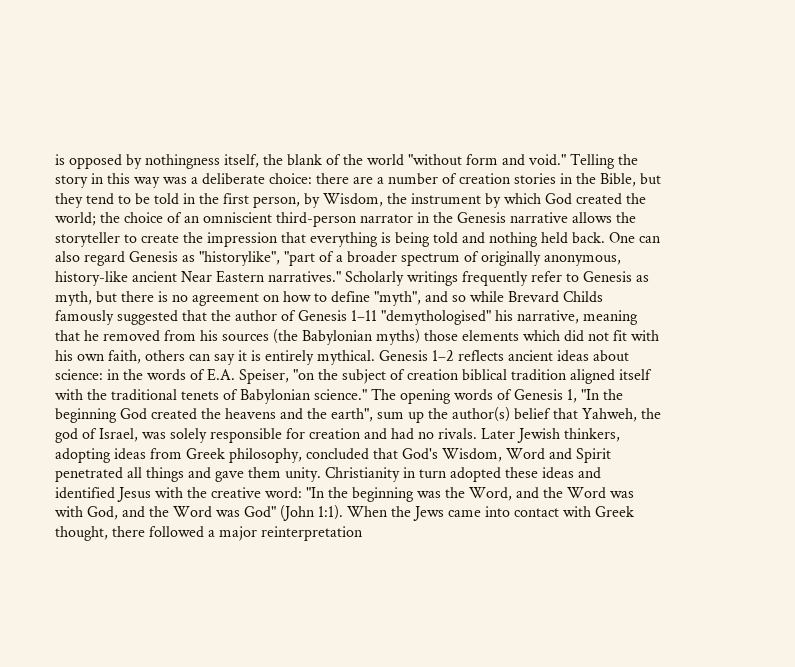is opposed by nothingness itself, the blank of the world "without form and void." Telling the story in this way was a deliberate choice: there are a number of creation stories in the Bible, but they tend to be told in the first person, by Wisdom, the instrument by which God created the world; the choice of an omniscient third-person narrator in the Genesis narrative allows the storyteller to create the impression that everything is being told and nothing held back. One can also regard Genesis as "historylike", "part of a broader spectrum of originally anonymous, history-like ancient Near Eastern narratives." Scholarly writings frequently refer to Genesis as myth, but there is no agreement on how to define "myth", and so while Brevard Childs famously suggested that the author of Genesis 1–11 "demythologised" his narrative, meaning that he removed from his sources (the Babylonian myths) those elements which did not fit with his own faith, others can say it is entirely mythical. Genesis 1–2 reflects ancient ideas about science: in the words of E.A. Speiser, "on the subject of creation biblical tradition aligned itself with the traditional tenets of Babylonian science." The opening words of Genesis 1, "In the beginning God created the heavens and the earth", sum up the author(s) belief that Yahweh, the god of Israel, was solely responsible for creation and had no rivals. Later Jewish thinkers, adopting ideas from Greek philosophy, concluded that God's Wisdom, Word and Spirit penetrated all things and gave them unity. Christianity in turn adopted these ideas and identified Jesus with the creative word: "In the beginning was the Word, and the Word was with God, and the Word was God" (John 1:1). When the Jews came into contact with Greek thought, there followed a major reinterpretation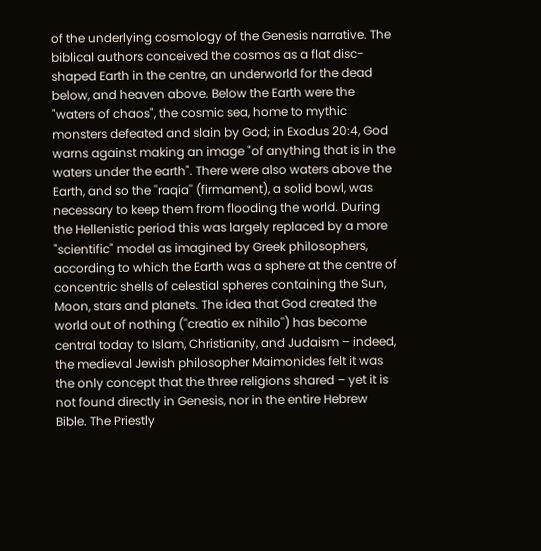of the underlying cosmology of the Genesis narrative. The biblical authors conceived the cosmos as a flat disc-shaped Earth in the centre, an underworld for the dead below, and heaven above. Below the Earth were the "waters of chaos", the cosmic sea, home to mythic monsters defeated and slain by God; in Exodus 20:4, God warns against making an image "of anything that is in the waters under the earth". There were also waters above the Earth, and so the ''raqia'' (firmament), a solid bowl, was necessary to keep them from flooding the world. During the Hellenistic period this was largely replaced by a more "scientific" model as imagined by Greek philosophers, according to which the Earth was a sphere at the centre of concentric shells of celestial spheres containing the Sun, Moon, stars and planets. The idea that God created the world out of nothing (''creatio ex nihilo'') has become central today to Islam, Christianity, and Judaism – indeed, the medieval Jewish philosopher Maimonides felt it was the only concept that the three religions shared – yet it is not found directly in Genesis, nor in the entire Hebrew Bible. The Priestly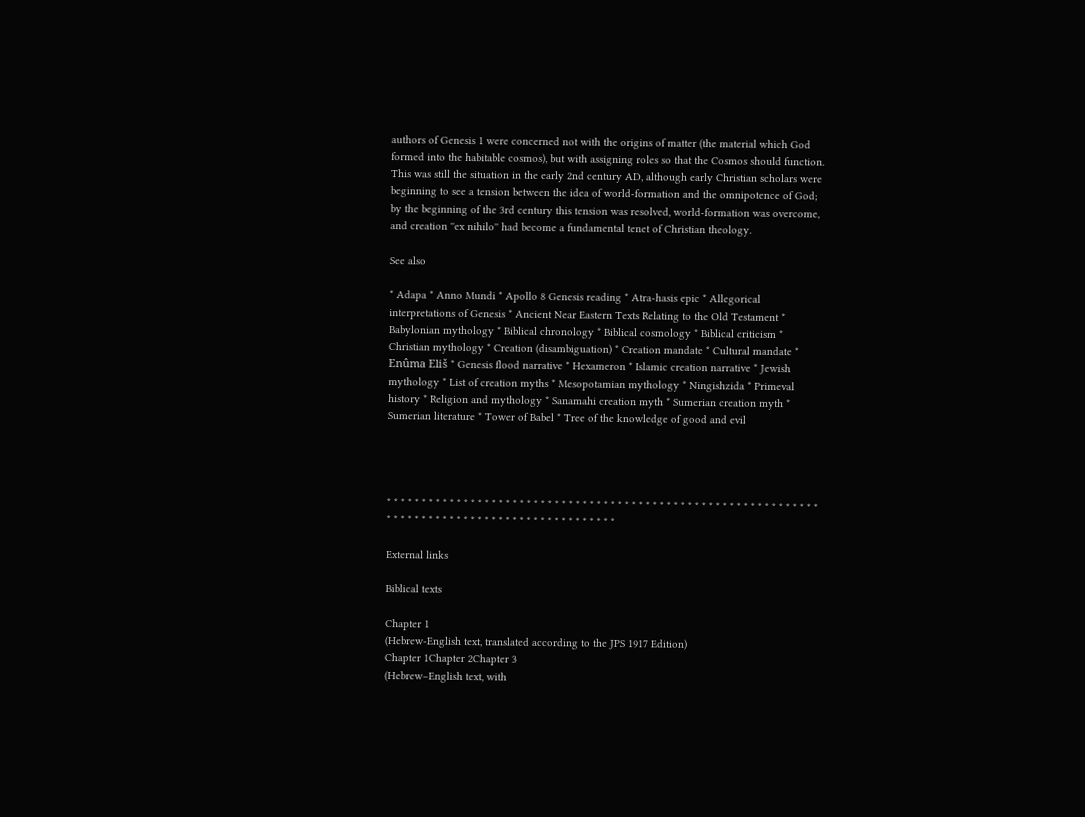authors of Genesis 1 were concerned not with the origins of matter (the material which God formed into the habitable cosmos), but with assigning roles so that the Cosmos should function. This was still the situation in the early 2nd century AD, although early Christian scholars were beginning to see a tension between the idea of world-formation and the omnipotence of God; by the beginning of the 3rd century this tension was resolved, world-formation was overcome, and creation ''ex nihilo'' had become a fundamental tenet of Christian theology.

See also

* Adapa * Anno Mundi * Apollo 8 Genesis reading * Atra-hasis epic * Allegorical interpretations of Genesis * Ancient Near Eastern Texts Relating to the Old Testament * Babylonian mythology * Biblical chronology * Biblical cosmology * Biblical criticism * Christian mythology * Creation (disambiguation) * Creation mandate * Cultural mandate * Enûma Eliš * Genesis flood narrative * Hexameron * Islamic creation narrative * Jewish mythology * List of creation myths * Mesopotamian mythology * Ningishzida * Primeval history * Religion and mythology * Sanamahi creation myth * Sumerian creation myth * Sumerian literature * Tower of Babel * Tree of the knowledge of good and evil




* * * * * * * * * * * * * * * * * * * * * * * * * * * * * * * * * * * * * * * * * * * * * * * * * * * * * * * * * * * * * * * * * * * * * * * * * * * * * * * * * * * * * * * * * * * * * * *

External links

Biblical texts

Chapter 1
(Hebrew-English text, translated according to the JPS 1917 Edition)
Chapter 1Chapter 2Chapter 3
(Hebrew–English text, with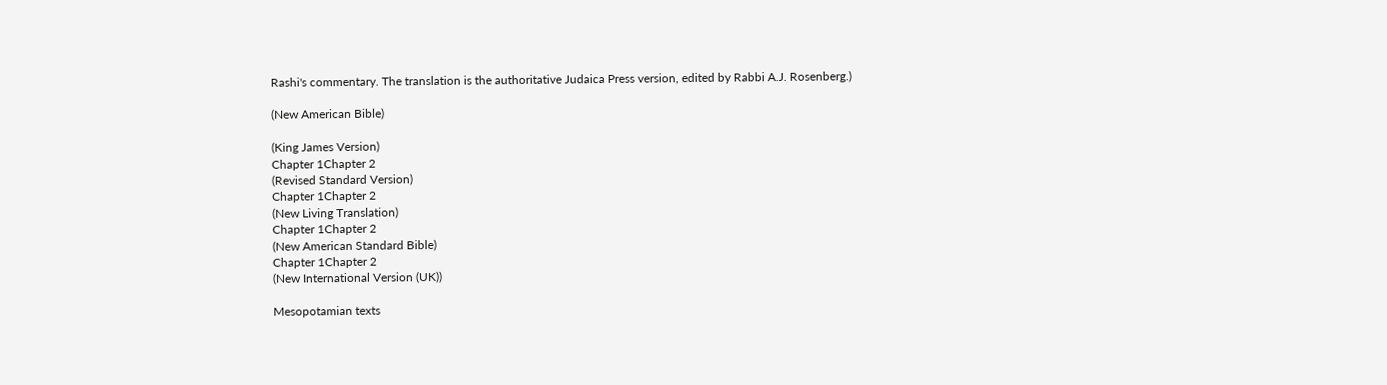Rashi's commentary. The translation is the authoritative Judaica Press version, edited by Rabbi A.J. Rosenberg.)

(New American Bible)

(King James Version)
Chapter 1Chapter 2
(Revised Standard Version)
Chapter 1Chapter 2
(New Living Translation)
Chapter 1Chapter 2
(New American Standard Bible)
Chapter 1Chapter 2
(New International Version (UK))

Mesopotamian texts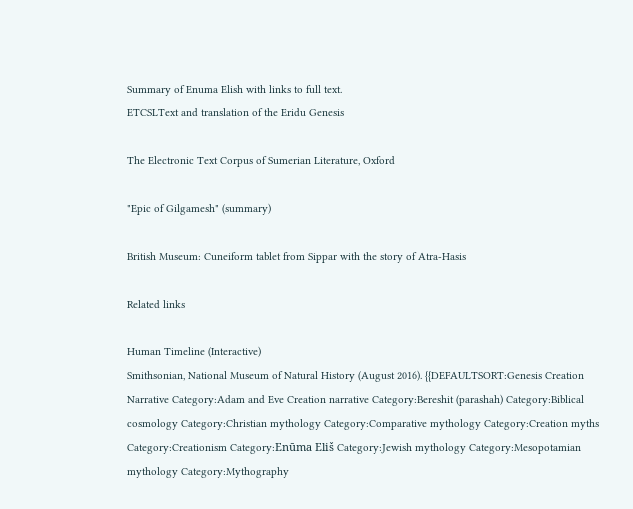Summary of Enuma Elish with links to full text.
ETCSLText and translation of the Eridu Genesis

The Electronic Text Corpus of Sumerian Literature, Oxford

"Epic of Gilgamesh" (summary)

British Museum: Cuneiform tablet from Sippar with the story of Atra-Hasis

Related links

Human Timeline (Interactive)
Smithsonian, National Museum of Natural History (August 2016). {{DEFAULTSORT:Genesis Creation Narrative Category:Adam and Eve Creation narrative Category:Bereshit (parashah) Category:Biblical cosmology Category:Christian mythology Category:Comparative mythology Category:Creation myths Category:Creationism Category:Enūma Eliš Category:Jewish mythology Category:Mesopotamian mythology Category:Mythography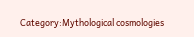Category:Mythological cosmologies